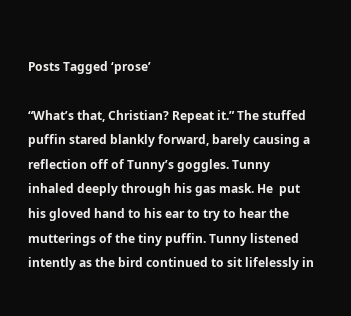Posts Tagged ‘prose’

“What’s that, Christian? Repeat it.” The stuffed puffin stared blankly forward, barely causing a reflection off of Tunny’s goggles. Tunny inhaled deeply through his gas mask. He  put his gloved hand to his ear to try to hear the mutterings of the tiny puffin. Tunny listened
intently as the bird continued to sit lifelessly in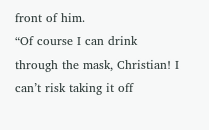front of him.
“Of course I can drink through the mask, Christian! I can’t risk taking it off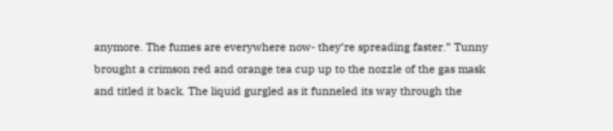anymore. The fumes are everywhere now- they’re spreading faster.” Tunny brought a crimson red and orange tea cup up to the nozzle of the gas mask and titled it back. The liquid gurgled as it funneled its way through the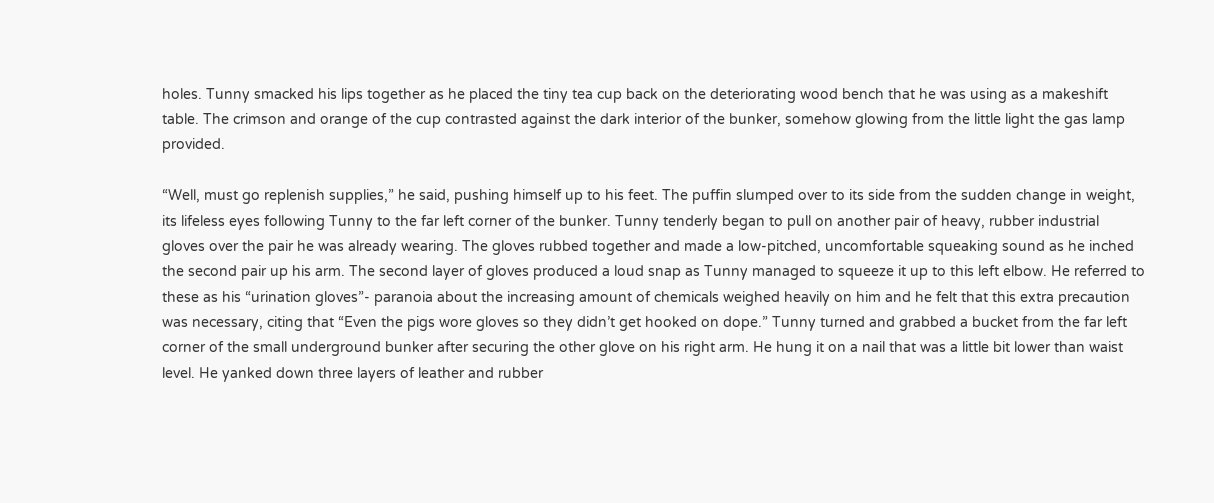holes. Tunny smacked his lips together as he placed the tiny tea cup back on the deteriorating wood bench that he was using as a makeshift table. The crimson and orange of the cup contrasted against the dark interior of the bunker, somehow glowing from the little light the gas lamp provided.

“Well, must go replenish supplies,” he said, pushing himself up to his feet. The puffin slumped over to its side from the sudden change in weight, its lifeless eyes following Tunny to the far left corner of the bunker. Tunny tenderly began to pull on another pair of heavy, rubber industrial gloves over the pair he was already wearing. The gloves rubbed together and made a low-pitched, uncomfortable squeaking sound as he inched the second pair up his arm. The second layer of gloves produced a loud snap as Tunny managed to squeeze it up to this left elbow. He referred to these as his “urination gloves”- paranoia about the increasing amount of chemicals weighed heavily on him and he felt that this extra precaution was necessary, citing that “Even the pigs wore gloves so they didn’t get hooked on dope.” Tunny turned and grabbed a bucket from the far left corner of the small underground bunker after securing the other glove on his right arm. He hung it on a nail that was a little bit lower than waist level. He yanked down three layers of leather and rubber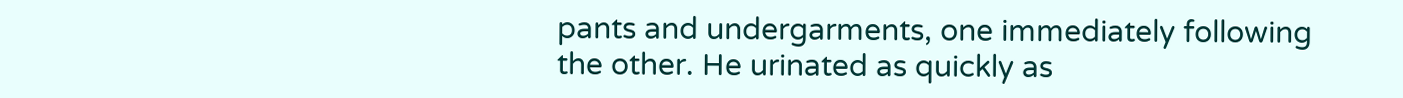pants and undergarments, one immediately following the other. He urinated as quickly as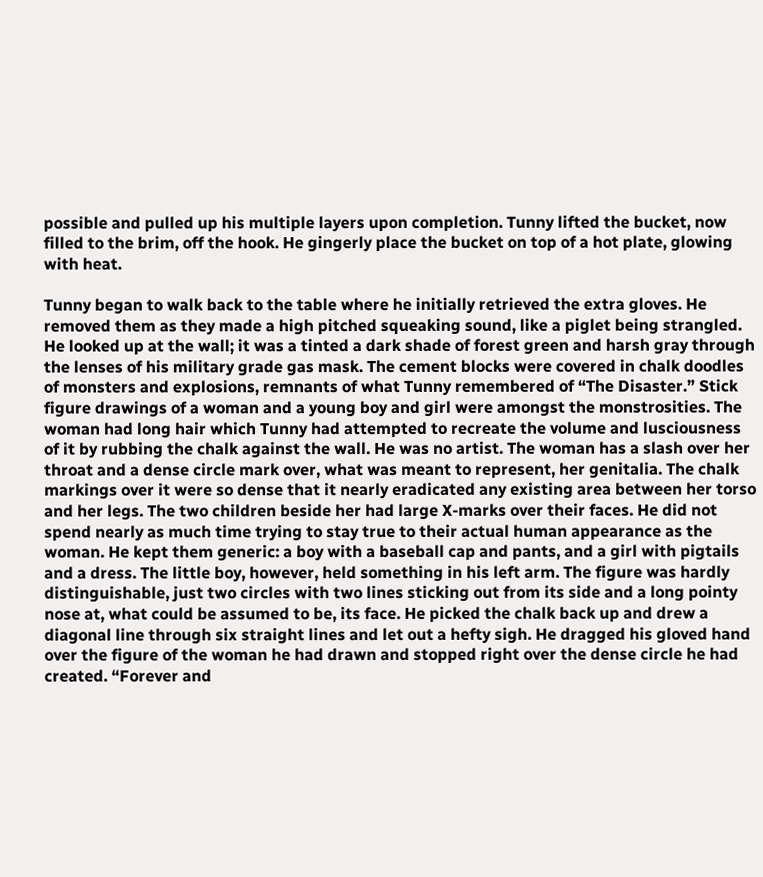possible and pulled up his multiple layers upon completion. Tunny lifted the bucket, now filled to the brim, off the hook. He gingerly place the bucket on top of a hot plate, glowing with heat.

Tunny began to walk back to the table where he initially retrieved the extra gloves. He removed them as they made a high pitched squeaking sound, like a piglet being strangled. He looked up at the wall; it was a tinted a dark shade of forest green and harsh gray through the lenses of his military grade gas mask. The cement blocks were covered in chalk doodles of monsters and explosions, remnants of what Tunny remembered of “The Disaster.” Stick figure drawings of a woman and a young boy and girl were amongst the monstrosities. The woman had long hair which Tunny had attempted to recreate the volume and lusciousness of it by rubbing the chalk against the wall. He was no artist. The woman has a slash over her throat and a dense circle mark over, what was meant to represent, her genitalia. The chalk markings over it were so dense that it nearly eradicated any existing area between her torso and her legs. The two children beside her had large X-marks over their faces. He did not spend nearly as much time trying to stay true to their actual human appearance as the woman. He kept them generic: a boy with a baseball cap and pants, and a girl with pigtails and a dress. The little boy, however, held something in his left arm. The figure was hardly distinguishable, just two circles with two lines sticking out from its side and a long pointy nose at, what could be assumed to be, its face. He picked the chalk back up and drew a diagonal line through six straight lines and let out a hefty sigh. He dragged his gloved hand over the figure of the woman he had drawn and stopped right over the dense circle he had created. “Forever and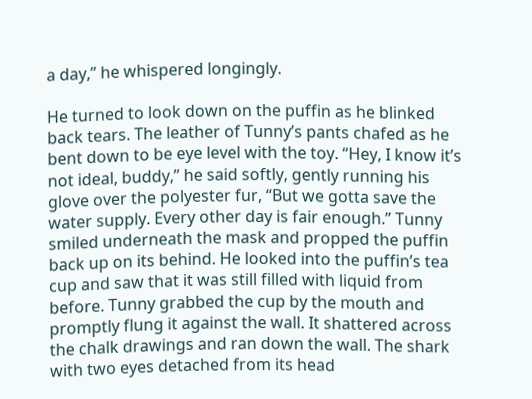a day,” he whispered longingly.

He turned to look down on the puffin as he blinked back tears. The leather of Tunny’s pants chafed as he bent down to be eye level with the toy. “Hey, I know it’s not ideal, buddy,” he said softly, gently running his glove over the polyester fur, “But we gotta save the water supply. Every other day is fair enough.” Tunny smiled underneath the mask and propped the puffin back up on its behind. He looked into the puffin’s tea cup and saw that it was still filled with liquid from before. Tunny grabbed the cup by the mouth and promptly flung it against the wall. It shattered across the chalk drawings and ran down the wall. The shark with two eyes detached from its head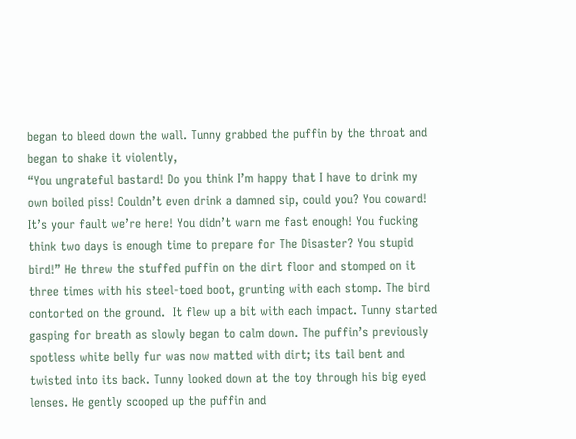began to bleed down the wall. Tunny grabbed the puffin by the throat and began to shake it violently,
“You ungrateful bastard! Do you think I’m happy that I have to drink my own boiled piss! Couldn’t even drink a damned sip, could you? You coward! It’s your fault we’re here! You didn’t warn me fast enough! You fucking think two days is enough time to prepare for The Disaster? You stupid bird!” He threw the stuffed puffin on the dirt floor and stomped on it three times with his steel-toed boot, grunting with each stomp. The bird contorted on the ground.  It flew up a bit with each impact. Tunny started gasping for breath as slowly began to calm down. The puffin’s previously spotless white belly fur was now matted with dirt; its tail bent and twisted into its back. Tunny looked down at the toy through his big eyed lenses. He gently scooped up the puffin and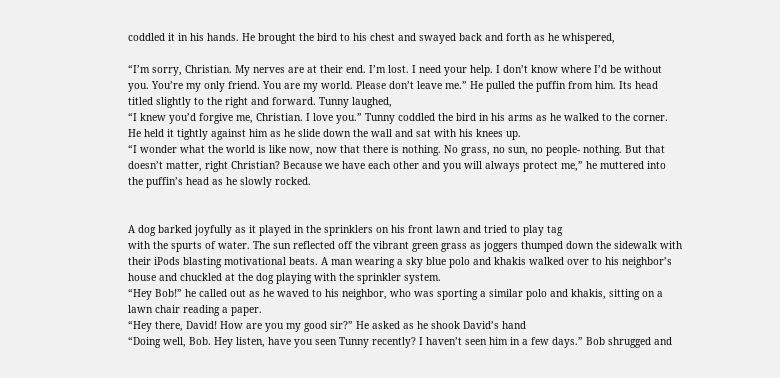coddled it in his hands. He brought the bird to his chest and swayed back and forth as he whispered,

“I’m sorry, Christian. My nerves are at their end. I’m lost. I need your help. I don’t know where I’d be without you. You’re my only friend. You are my world. Please don’t leave me.” He pulled the puffin from him. Its head titled slightly to the right and forward. Tunny laughed,
“I knew you’d forgive me, Christian. I love you.” Tunny coddled the bird in his arms as he walked to the corner. He held it tightly against him as he slide down the wall and sat with his knees up.
“I wonder what the world is like now, now that there is nothing. No grass, no sun, no people- nothing. But that doesn’t matter, right Christian? Because we have each other and you will always protect me,” he muttered into the puffin’s head as he slowly rocked.


A dog barked joyfully as it played in the sprinklers on his front lawn and tried to play tag
with the spurts of water. The sun reflected off the vibrant green grass as joggers thumped down the sidewalk with their iPods blasting motivational beats. A man wearing a sky blue polo and khakis walked over to his neighbor’s house and chuckled at the dog playing with the sprinkler system.
“Hey Bob!” he called out as he waved to his neighbor, who was sporting a similar polo and khakis, sitting on a lawn chair reading a paper.
“Hey there, David! How are you my good sir?” He asked as he shook David’s hand
“Doing well, Bob. Hey listen, have you seen Tunny recently? I haven’t seen him in a few days.” Bob shrugged and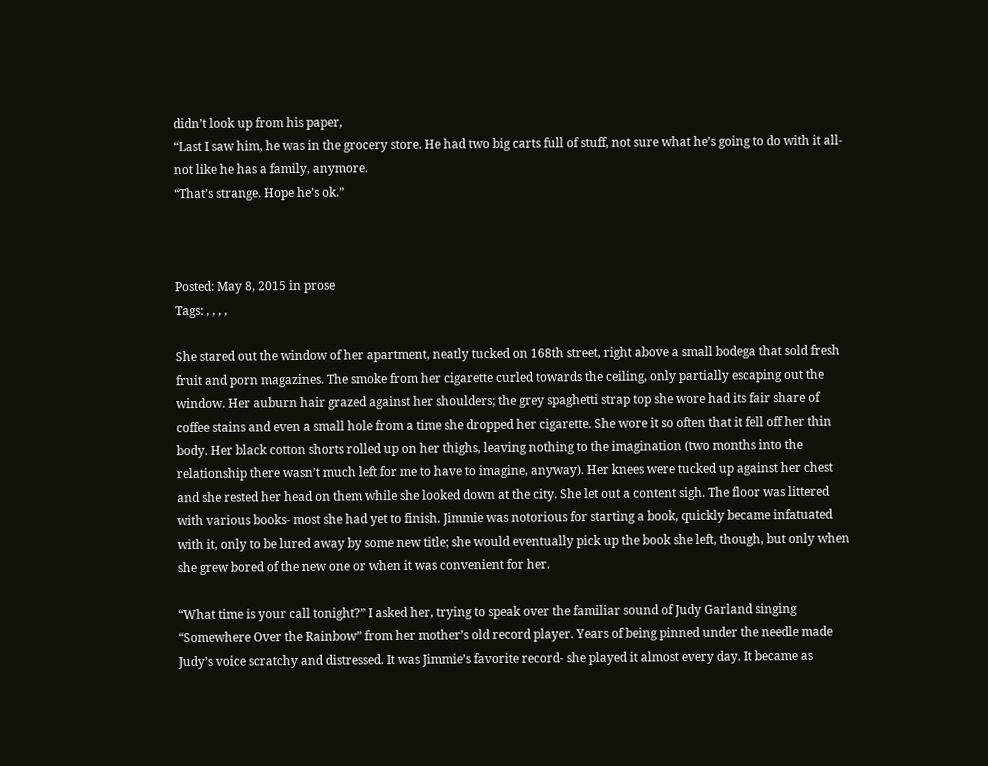didn’t look up from his paper,
“Last I saw him, he was in the grocery store. He had two big carts full of stuff, not sure what he’s going to do with it all- not like he has a family, anymore.
“That’s strange. Hope he’s ok.”



Posted: May 8, 2015 in prose
Tags: , , , ,

She stared out the window of her apartment, neatly tucked on 168th street, right above a small bodega that sold fresh fruit and porn magazines. The smoke from her cigarette curled towards the ceiling, only partially escaping out the window. Her auburn hair grazed against her shoulders; the grey spaghetti strap top she wore had its fair share of coffee stains and even a small hole from a time she dropped her cigarette. She wore it so often that it fell off her thin body. Her black cotton shorts rolled up on her thighs, leaving nothing to the imagination (two months into the relationship there wasn’t much left for me to have to imagine, anyway). Her knees were tucked up against her chest and she rested her head on them while she looked down at the city. She let out a content sigh. The floor was littered with various books- most she had yet to finish. Jimmie was notorious for starting a book, quickly became infatuated with it, only to be lured away by some new title; she would eventually pick up the book she left, though, but only when she grew bored of the new one or when it was convenient for her.

“What time is your call tonight?” I asked her, trying to speak over the familiar sound of Judy Garland singing “Somewhere Over the Rainbow” from her mother’s old record player. Years of being pinned under the needle made Judy’s voice scratchy and distressed. It was Jimmie’s favorite record- she played it almost every day. It became as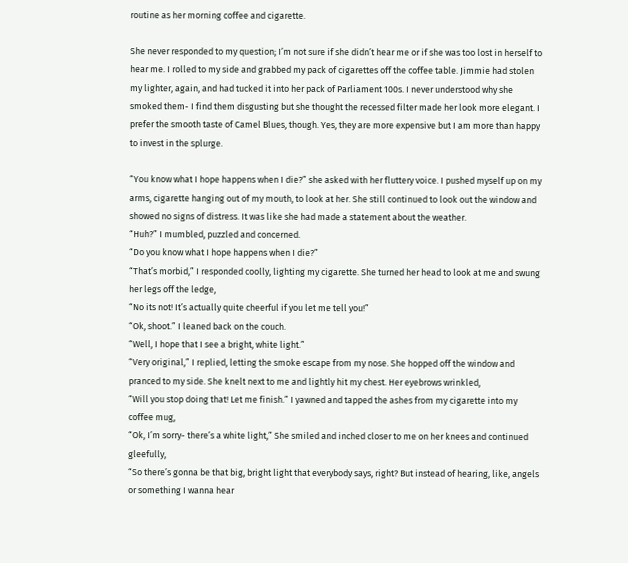routine as her morning coffee and cigarette.

She never responded to my question; I’m not sure if she didn’t hear me or if she was too lost in herself to hear me. I rolled to my side and grabbed my pack of cigarettes off the coffee table. Jimmie had stolen my lighter, again, and had tucked it into her pack of Parliament 100s. I never understood why she smoked them- I find them disgusting but she thought the recessed filter made her look more elegant. I prefer the smooth taste of Camel Blues, though. Yes, they are more expensive but I am more than happy to invest in the splurge.

“You know what I hope happens when I die?” she asked with her fluttery voice. I pushed myself up on my arms, cigarette hanging out of my mouth, to look at her. She still continued to look out the window and showed no signs of distress. It was like she had made a statement about the weather.
“Huh?” I mumbled, puzzled and concerned.
“Do you know what I hope happens when I die?”
“That’s morbid,” I responded coolly, lighting my cigarette. She turned her head to look at me and swung her legs off the ledge,
“No its not! It’s actually quite cheerful if you let me tell you!”
“Ok, shoot.” I leaned back on the couch.
“Well, I hope that I see a bright, white light.”
“Very original,” I replied, letting the smoke escape from my nose. She hopped off the window and pranced to my side. She knelt next to me and lightly hit my chest. Her eyebrows wrinkled,
“Will you stop doing that! Let me finish.” I yawned and tapped the ashes from my cigarette into my coffee mug,
“Ok, I’m sorry- there’s a white light,” She smiled and inched closer to me on her knees and continued gleefully,
“So there’s gonna be that big, bright light that everybody says, right? But instead of hearing, like, angels or something I wanna hear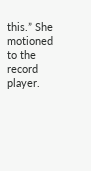this.” She motioned to the record player.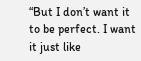“But I don’t want it to be perfect. I want it just like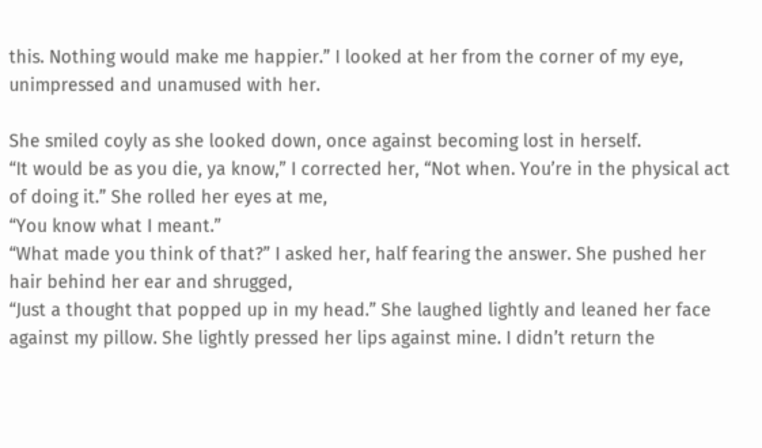this. Nothing would make me happier.” I looked at her from the corner of my eye, unimpressed and unamused with her.

She smiled coyly as she looked down, once against becoming lost in herself.
“It would be as you die, ya know,” I corrected her, “Not when. You’re in the physical act of doing it.” She rolled her eyes at me,
“You know what I meant.”
“What made you think of that?” I asked her, half fearing the answer. She pushed her hair behind her ear and shrugged,
“Just a thought that popped up in my head.” She laughed lightly and leaned her face against my pillow. She lightly pressed her lips against mine. I didn’t return the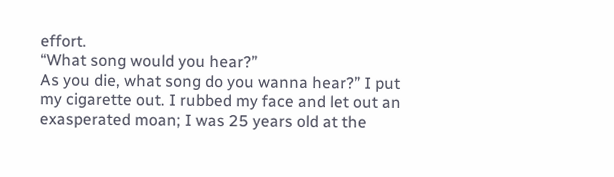effort.
“What song would you hear?”
As you die, what song do you wanna hear?” I put my cigarette out. I rubbed my face and let out an exasperated moan; I was 25 years old at the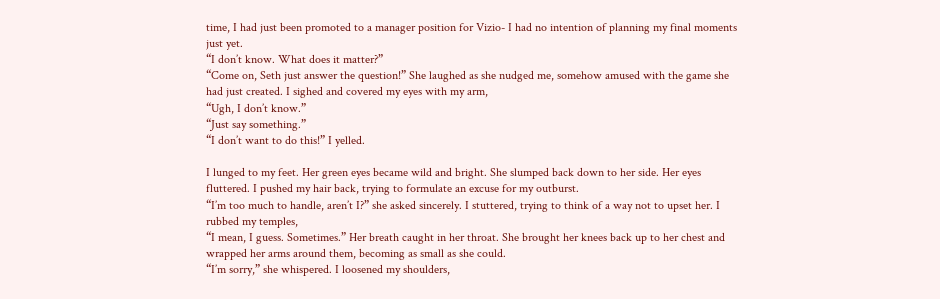time, I had just been promoted to a manager position for Vizio- I had no intention of planning my final moments just yet.
“I don’t know. What does it matter?”
“Come on, Seth just answer the question!” She laughed as she nudged me, somehow amused with the game she had just created. I sighed and covered my eyes with my arm,
“Ugh, I don’t know.”
“Just say something.”
“I don’t want to do this!” I yelled.

I lunged to my feet. Her green eyes became wild and bright. She slumped back down to her side. Her eyes fluttered. I pushed my hair back, trying to formulate an excuse for my outburst.
“I’m too much to handle, aren’t I?” she asked sincerely. I stuttered, trying to think of a way not to upset her. I rubbed my temples,
“I mean, I guess. Sometimes.” Her breath caught in her throat. She brought her knees back up to her chest and wrapped her arms around them, becoming as small as she could.
“I’m sorry,” she whispered. I loosened my shoulders,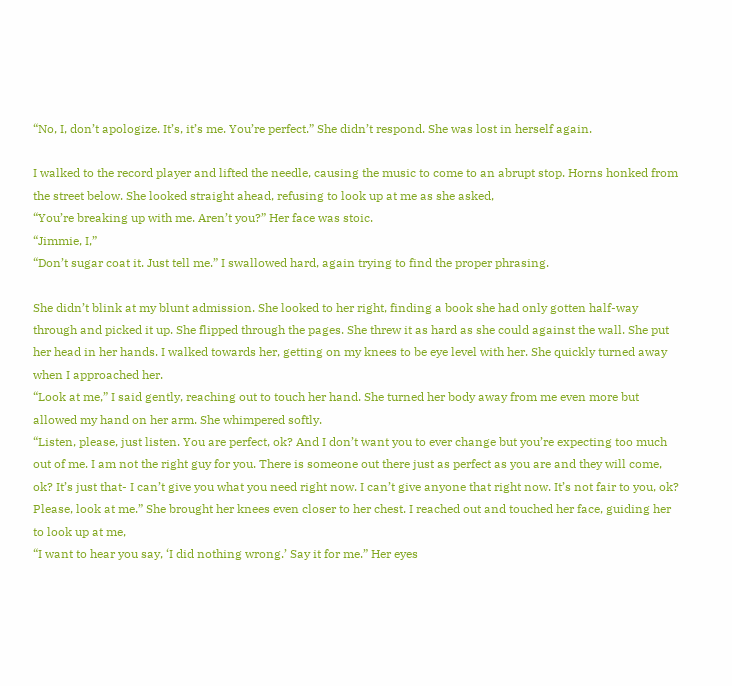“No, I, don’t apologize. It’s, it’s me. You’re perfect.” She didn’t respond. She was lost in herself again.

I walked to the record player and lifted the needle, causing the music to come to an abrupt stop. Horns honked from the street below. She looked straight ahead, refusing to look up at me as she asked,
“You’re breaking up with me. Aren’t you?” Her face was stoic.
“Jimmie, I,”
“Don’t sugar coat it. Just tell me.” I swallowed hard, again trying to find the proper phrasing.

She didn’t blink at my blunt admission. She looked to her right, finding a book she had only gotten half-way through and picked it up. She flipped through the pages. She threw it as hard as she could against the wall. She put her head in her hands. I walked towards her, getting on my knees to be eye level with her. She quickly turned away when I approached her.
“Look at me,” I said gently, reaching out to touch her hand. She turned her body away from me even more but allowed my hand on her arm. She whimpered softly.
“Listen, please, just listen. You are perfect, ok? And I don’t want you to ever change but you’re expecting too much out of me. I am not the right guy for you. There is someone out there just as perfect as you are and they will come, ok? It’s just that- I can’t give you what you need right now. I can’t give anyone that right now. It’s not fair to you, ok? Please, look at me.” She brought her knees even closer to her chest. I reached out and touched her face, guiding her to look up at me,
“I want to hear you say, ‘I did nothing wrong.’ Say it for me.” Her eyes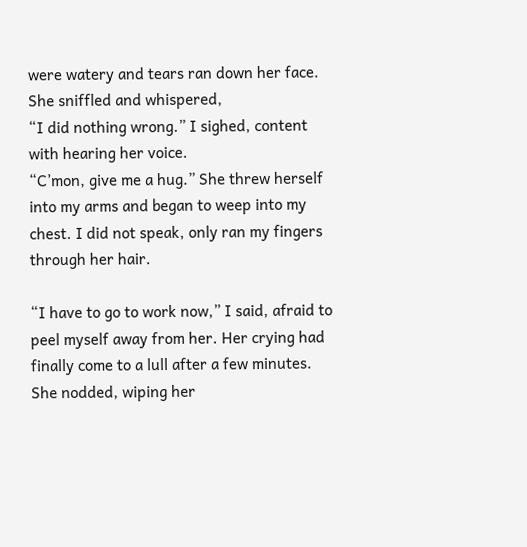were watery and tears ran down her face. She sniffled and whispered,
“I did nothing wrong.” I sighed, content with hearing her voice.
“C’mon, give me a hug.” She threw herself into my arms and began to weep into my chest. I did not speak, only ran my fingers through her hair.

“I have to go to work now,” I said, afraid to peel myself away from her. Her crying had finally come to a lull after a few minutes. She nodded, wiping her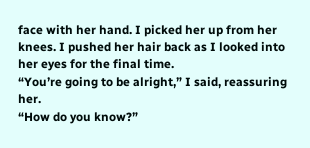face with her hand. I picked her up from her knees. I pushed her hair back as I looked into her eyes for the final time.
“You’re going to be alright,” I said, reassuring her.
“How do you know?”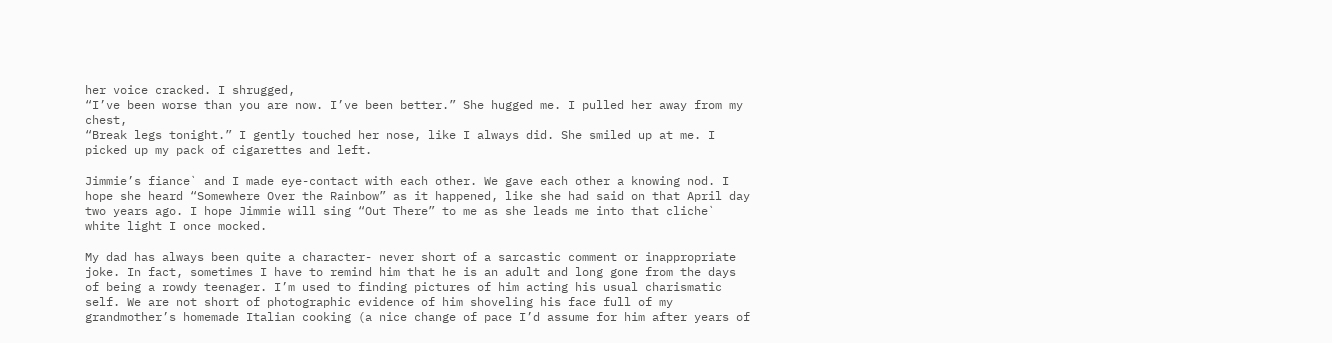her voice cracked. I shrugged,
“I’ve been worse than you are now. I’ve been better.” She hugged me. I pulled her away from my chest,
“Break legs tonight.” I gently touched her nose, like I always did. She smiled up at me. I picked up my pack of cigarettes and left.

Jimmie’s fiance` and I made eye-contact with each other. We gave each other a knowing nod. I hope she heard “Somewhere Over the Rainbow” as it happened, like she had said on that April day two years ago. I hope Jimmie will sing “Out There” to me as she leads me into that cliche` white light I once mocked.

My dad has always been quite a character- never short of a sarcastic comment or inappropriate joke. In fact, sometimes I have to remind him that he is an adult and long gone from the days of being a rowdy teenager. I’m used to finding pictures of him acting his usual charismatic self. We are not short of photographic evidence of him shoveling his face full of my grandmother’s homemade Italian cooking (a nice change of pace I’d assume for him after years of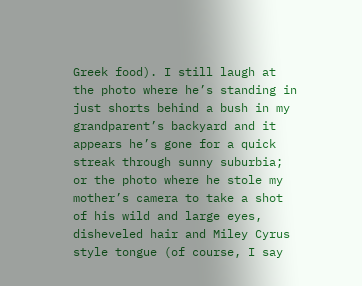Greek food). I still laugh at the photo where he’s standing in just shorts behind a bush in my grandparent’s backyard and it appears he’s gone for a quick streak through sunny suburbia; or the photo where he stole my mother’s camera to take a shot of his wild and large eyes, disheveled hair and Miley Cyrus style tongue (of course, I say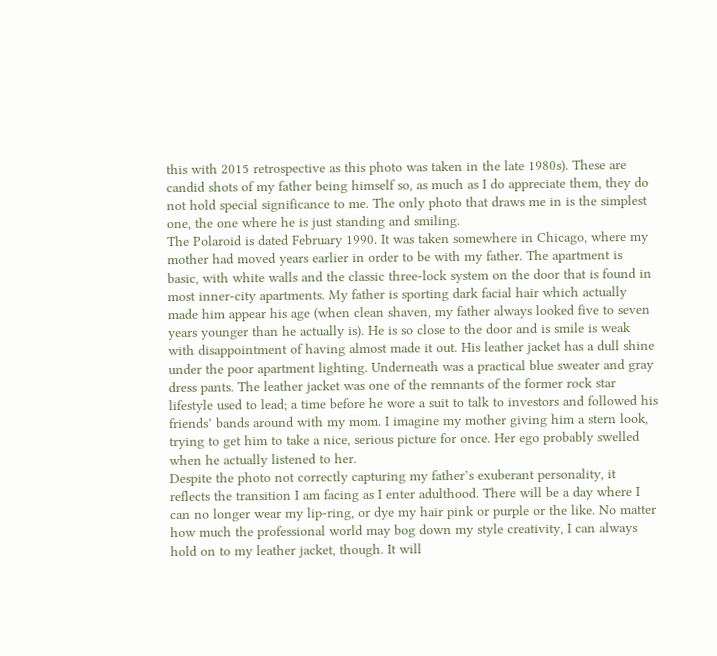this with 2015 retrospective as this photo was taken in the late 1980s). These are candid shots of my father being himself so, as much as I do appreciate them, they do not hold special significance to me. The only photo that draws me in is the simplest one, the one where he is just standing and smiling.
The Polaroid is dated February 1990. It was taken somewhere in Chicago, where my mother had moved years earlier in order to be with my father. The apartment is basic, with white walls and the classic three-lock system on the door that is found in most inner-city apartments. My father is sporting dark facial hair which actually made him appear his age (when clean shaven, my father always looked five to seven years younger than he actually is). He is so close to the door and is smile is weak with disappointment of having almost made it out. His leather jacket has a dull shine under the poor apartment lighting. Underneath was a practical blue sweater and gray dress pants. The leather jacket was one of the remnants of the former rock star lifestyle used to lead; a time before he wore a suit to talk to investors and followed his friends’ bands around with my mom. I imagine my mother giving him a stern look, trying to get him to take a nice, serious picture for once. Her ego probably swelled when he actually listened to her.
Despite the photo not correctly capturing my father’s exuberant personality, it reflects the transition I am facing as I enter adulthood. There will be a day where I can no longer wear my lip-ring, or dye my hair pink or purple or the like. No matter how much the professional world may bog down my style creativity, I can always hold on to my leather jacket, though. It will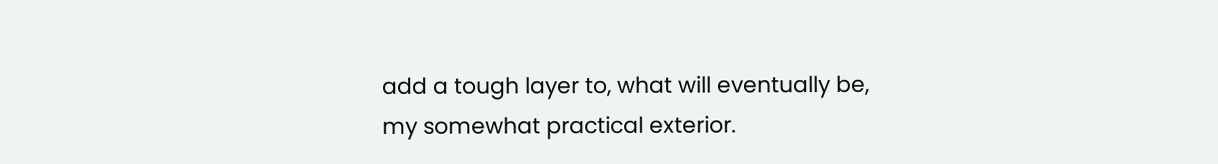add a tough layer to, what will eventually be, my somewhat practical exterior.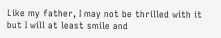Like my father, I may not be thrilled with it but I will at least smile and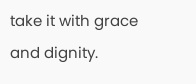take it with grace and dignity.